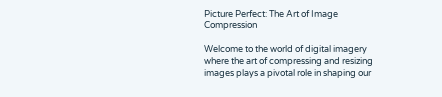Picture Perfect: The Art of Image Compression

Welcome to the world of digital imagery where the art of compressing and resizing images plays a pivotal role in shaping our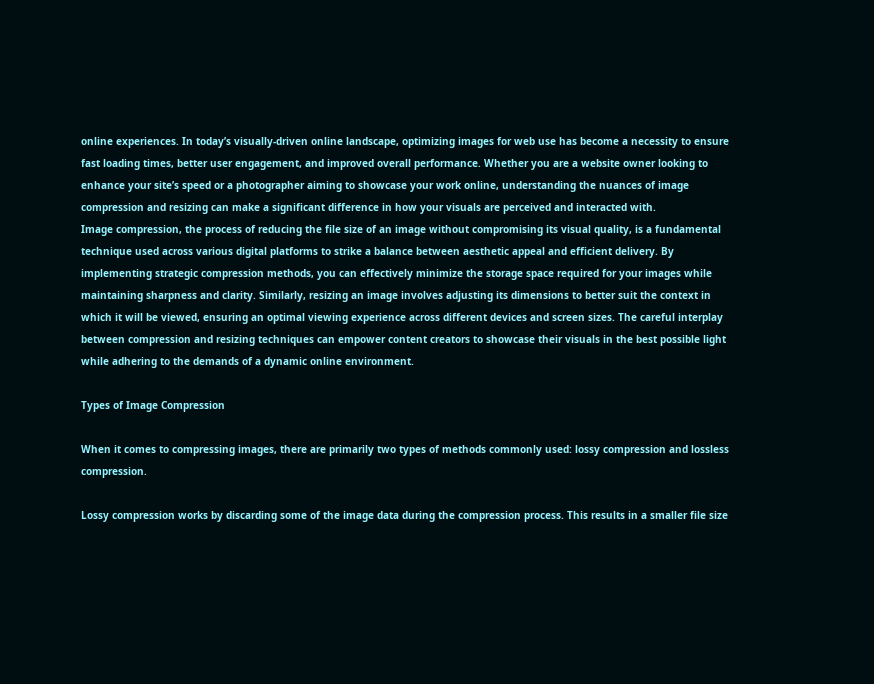online experiences. In today’s visually-driven online landscape, optimizing images for web use has become a necessity to ensure fast loading times, better user engagement, and improved overall performance. Whether you are a website owner looking to enhance your site’s speed or a photographer aiming to showcase your work online, understanding the nuances of image compression and resizing can make a significant difference in how your visuals are perceived and interacted with.
Image compression, the process of reducing the file size of an image without compromising its visual quality, is a fundamental technique used across various digital platforms to strike a balance between aesthetic appeal and efficient delivery. By implementing strategic compression methods, you can effectively minimize the storage space required for your images while maintaining sharpness and clarity. Similarly, resizing an image involves adjusting its dimensions to better suit the context in which it will be viewed, ensuring an optimal viewing experience across different devices and screen sizes. The careful interplay between compression and resizing techniques can empower content creators to showcase their visuals in the best possible light while adhering to the demands of a dynamic online environment.

Types of Image Compression

When it comes to compressing images, there are primarily two types of methods commonly used: lossy compression and lossless compression.

Lossy compression works by discarding some of the image data during the compression process. This results in a smaller file size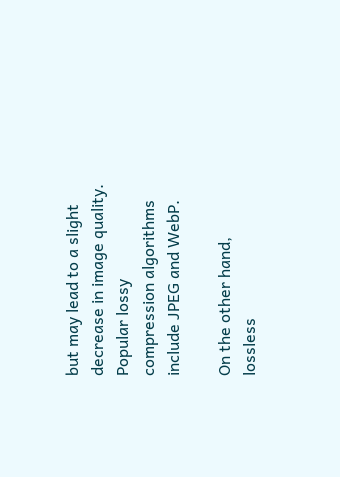but may lead to a slight decrease in image quality. Popular lossy compression algorithms include JPEG and WebP.

On the other hand, lossless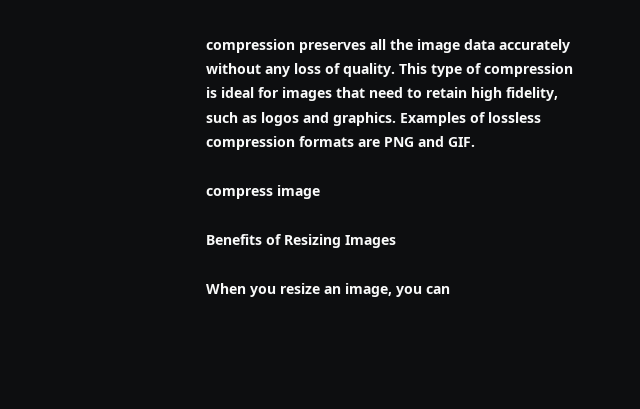compression preserves all the image data accurately without any loss of quality. This type of compression is ideal for images that need to retain high fidelity, such as logos and graphics. Examples of lossless compression formats are PNG and GIF.

compress image

Benefits of Resizing Images

When you resize an image, you can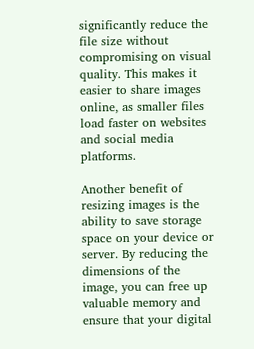significantly reduce the file size without compromising on visual quality. This makes it easier to share images online, as smaller files load faster on websites and social media platforms.

Another benefit of resizing images is the ability to save storage space on your device or server. By reducing the dimensions of the image, you can free up valuable memory and ensure that your digital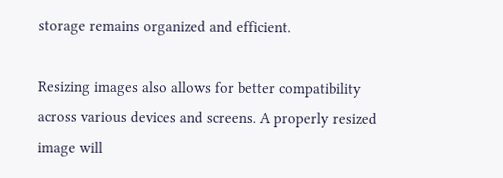storage remains organized and efficient.

Resizing images also allows for better compatibility across various devices and screens. A properly resized image will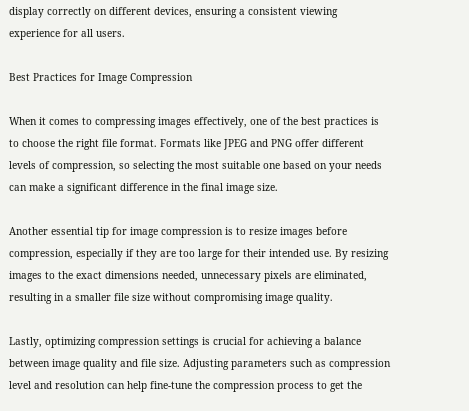display correctly on different devices, ensuring a consistent viewing experience for all users.

Best Practices for Image Compression

When it comes to compressing images effectively, one of the best practices is to choose the right file format. Formats like JPEG and PNG offer different levels of compression, so selecting the most suitable one based on your needs can make a significant difference in the final image size.

Another essential tip for image compression is to resize images before compression, especially if they are too large for their intended use. By resizing images to the exact dimensions needed, unnecessary pixels are eliminated, resulting in a smaller file size without compromising image quality.

Lastly, optimizing compression settings is crucial for achieving a balance between image quality and file size. Adjusting parameters such as compression level and resolution can help fine-tune the compression process to get the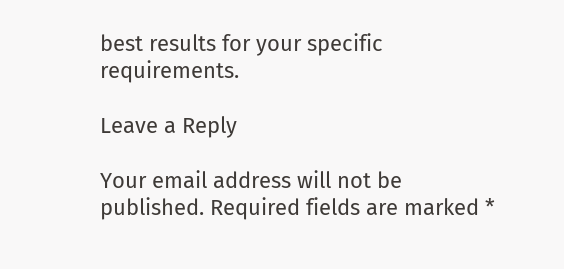best results for your specific requirements.

Leave a Reply

Your email address will not be published. Required fields are marked *